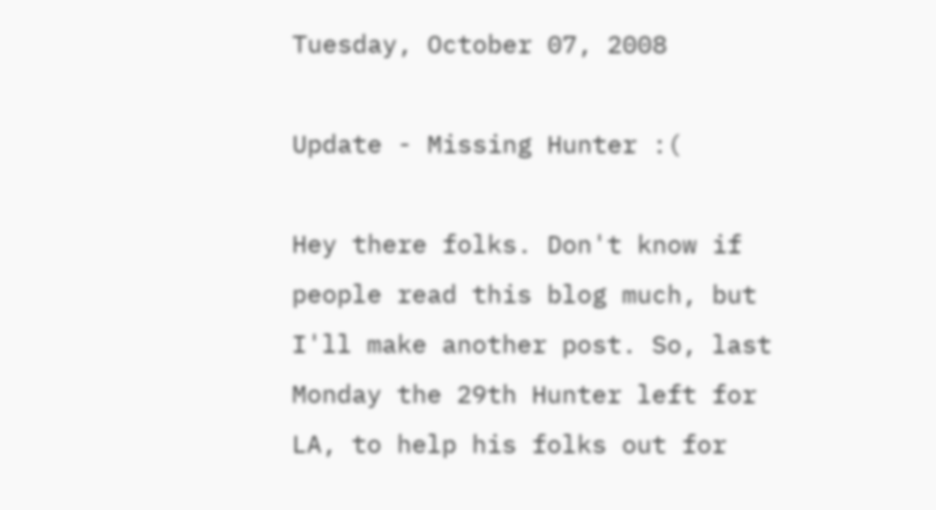Tuesday, October 07, 2008

Update - Missing Hunter :(

Hey there folks. Don't know if people read this blog much, but I'll make another post. So, last Monday the 29th Hunter left for LA, to help his folks out for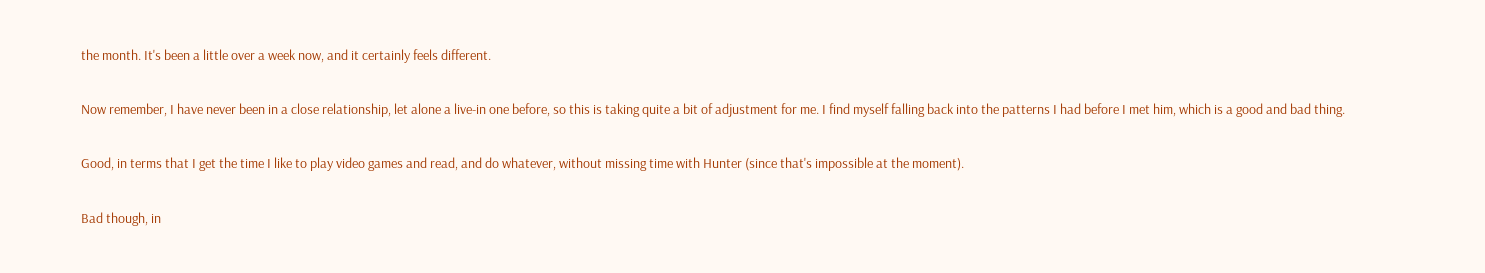the month. It's been a little over a week now, and it certainly feels different.

Now remember, I have never been in a close relationship, let alone a live-in one before, so this is taking quite a bit of adjustment for me. I find myself falling back into the patterns I had before I met him, which is a good and bad thing.

Good, in terms that I get the time I like to play video games and read, and do whatever, without missing time with Hunter (since that's impossible at the moment).

Bad though, in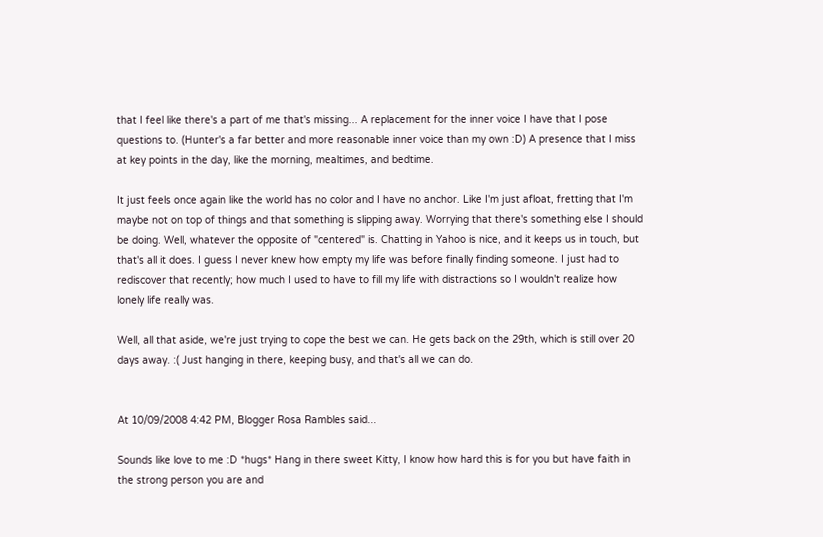that I feel like there's a part of me that's missing... A replacement for the inner voice I have that I pose questions to. (Hunter's a far better and more reasonable inner voice than my own :D) A presence that I miss at key points in the day, like the morning, mealtimes, and bedtime.

It just feels once again like the world has no color and I have no anchor. Like I'm just afloat, fretting that I'm maybe not on top of things and that something is slipping away. Worrying that there's something else I should be doing. Well, whatever the opposite of "centered" is. Chatting in Yahoo is nice, and it keeps us in touch, but that's all it does. I guess I never knew how empty my life was before finally finding someone. I just had to rediscover that recently; how much I used to have to fill my life with distractions so I wouldn't realize how lonely life really was.

Well, all that aside, we're just trying to cope the best we can. He gets back on the 29th, which is still over 20 days away. :( Just hanging in there, keeping busy, and that's all we can do.


At 10/09/2008 4:42 PM, Blogger Rosa Rambles said...

Sounds like love to me :D *hugs* Hang in there sweet Kitty, I know how hard this is for you but have faith in the strong person you are and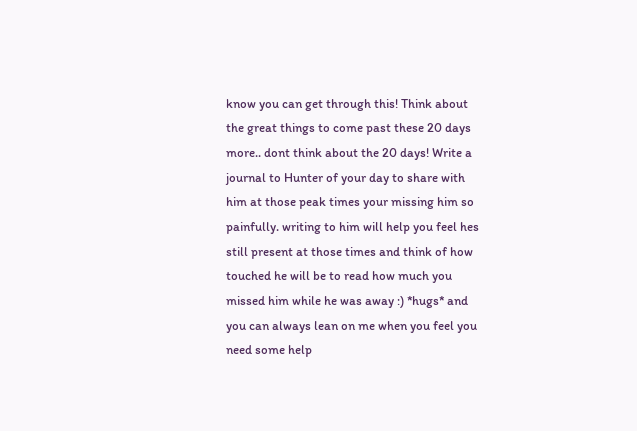know you can get through this! Think about the great things to come past these 20 days more.. dont think about the 20 days! Write a journal to Hunter of your day to share with him at those peak times your missing him so painfully. writing to him will help you feel hes still present at those times and think of how touched he will be to read how much you missed him while he was away :) *hugs* and you can always lean on me when you feel you need some help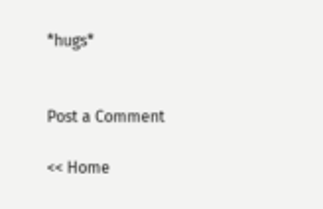*hugs*


Post a Comment

<< Home